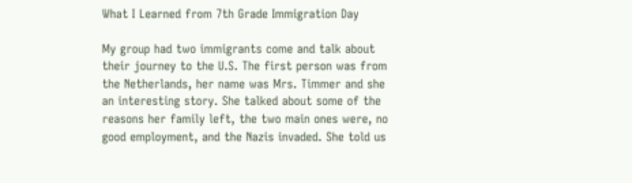What I Learned from 7th Grade Immigration Day

My group had two immigrants come and talk about their journey to the U.S. The first person was from the Netherlands, her name was Mrs. Timmer and she an interesting story. She talked about some of the reasons her family left, the two main ones were, no good employment, and the Nazis invaded. She told us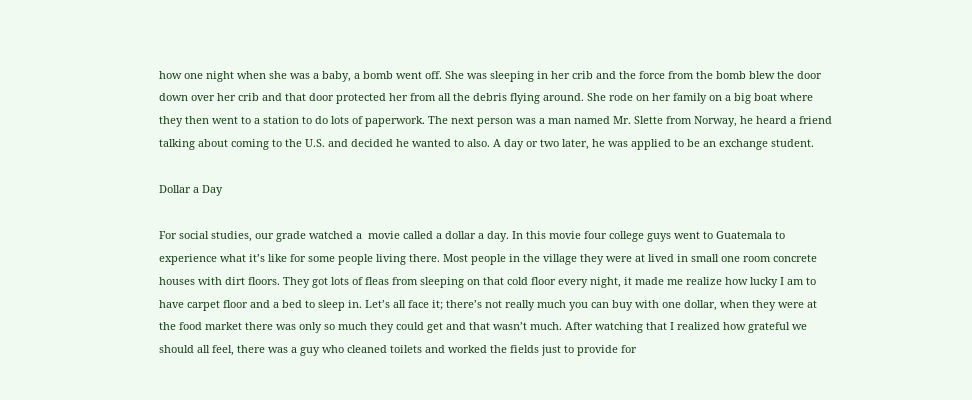how one night when she was a baby, a bomb went off. She was sleeping in her crib and the force from the bomb blew the door down over her crib and that door protected her from all the debris flying around. She rode on her family on a big boat where they then went to a station to do lots of paperwork. The next person was a man named Mr. Slette from Norway, he heard a friend talking about coming to the U.S. and decided he wanted to also. A day or two later, he was applied to be an exchange student.

Dollar a Day

For social studies, our grade watched a  movie called a dollar a day. In this movie four college guys went to Guatemala to experience what it’s like for some people living there. Most people in the village they were at lived in small one room concrete houses with dirt floors. They got lots of fleas from sleeping on that cold floor every night, it made me realize how lucky I am to have carpet floor and a bed to sleep in. Let’s all face it; there’s not really much you can buy with one dollar, when they were at the food market there was only so much they could get and that wasn’t much. After watching that I realized how grateful we should all feel, there was a guy who cleaned toilets and worked the fields just to provide for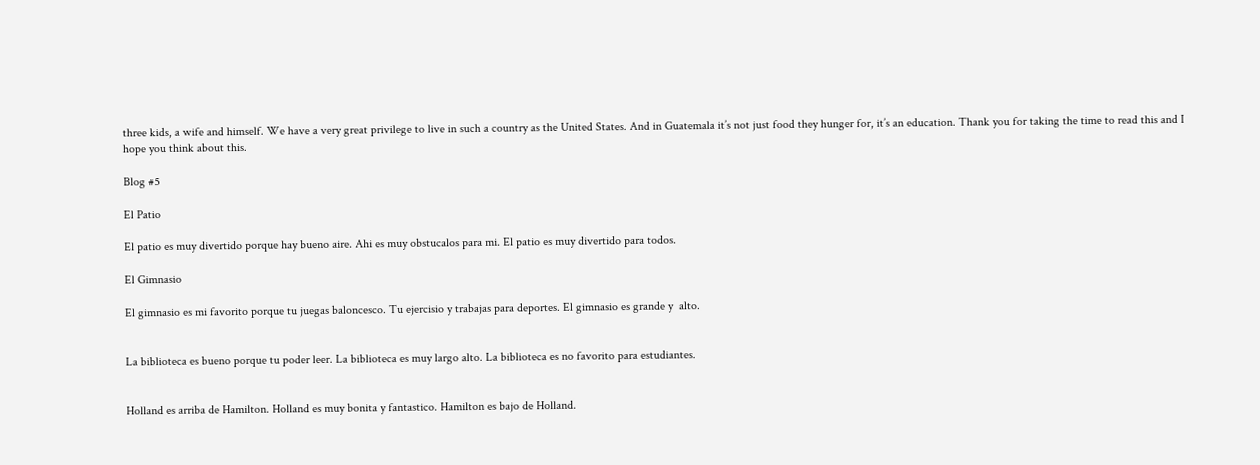three kids, a wife and himself. We have a very great privilege to live in such a country as the United States. And in Guatemala it’s not just food they hunger for, it’s an education. Thank you for taking the time to read this and I hope you think about this.

Blog #5

El Patio

El patio es muy divertido porque hay bueno aire. Ahi es muy obstucalos para mi. El patio es muy divertido para todos.

El Gimnasio

El gimnasio es mi favorito porque tu juegas baloncesco. Tu ejercisio y trabajas para deportes. El gimnasio es grande y  alto.


La biblioteca es bueno porque tu poder leer. La biblioteca es muy largo alto. La biblioteca es no favorito para estudiantes.


Holland es arriba de Hamilton. Holland es muy bonita y fantastico. Hamilton es bajo de Holland.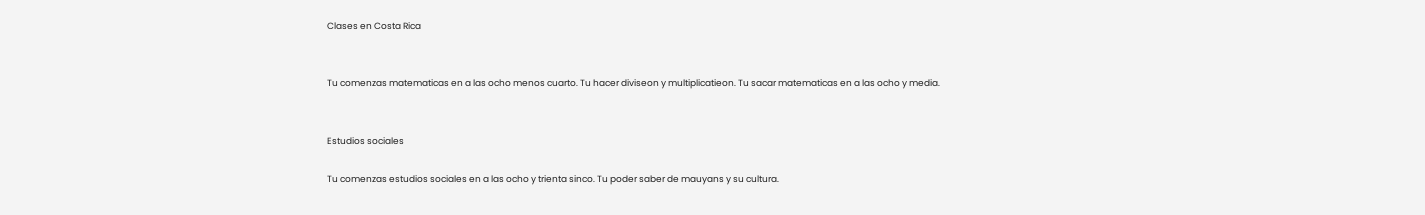Clases en Costa Rica


Tu comenzas matematicas en a las ocho menos cuarto. Tu hacer diviseon y multiplicatieon. Tu sacar matematicas en a las ocho y media.


Estudios sociales

Tu comenzas estudios sociales en a las ocho y trienta sinco. Tu poder saber de mauyans y su cultura.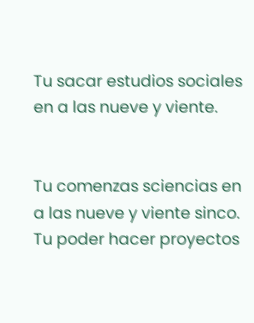Tu sacar estudios sociales en a las nueve y viente.


Tu comenzas sciencias en a las nueve y viente sinco. Tu poder hacer proyectos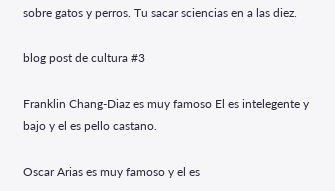sobre gatos y perros. Tu sacar sciencias en a las diez.

blog post de cultura #3

Franklin Chang-Diaz es muy famoso El es intelegente y bajo y el es pello castano.

Oscar Arias es muy famoso y el es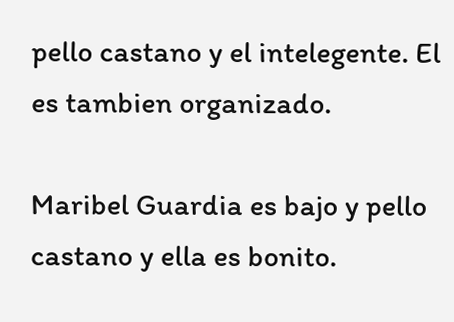pello castano y el intelegente. El es tambien organizado.

Maribel Guardia es bajo y pello castano y ella es bonito.